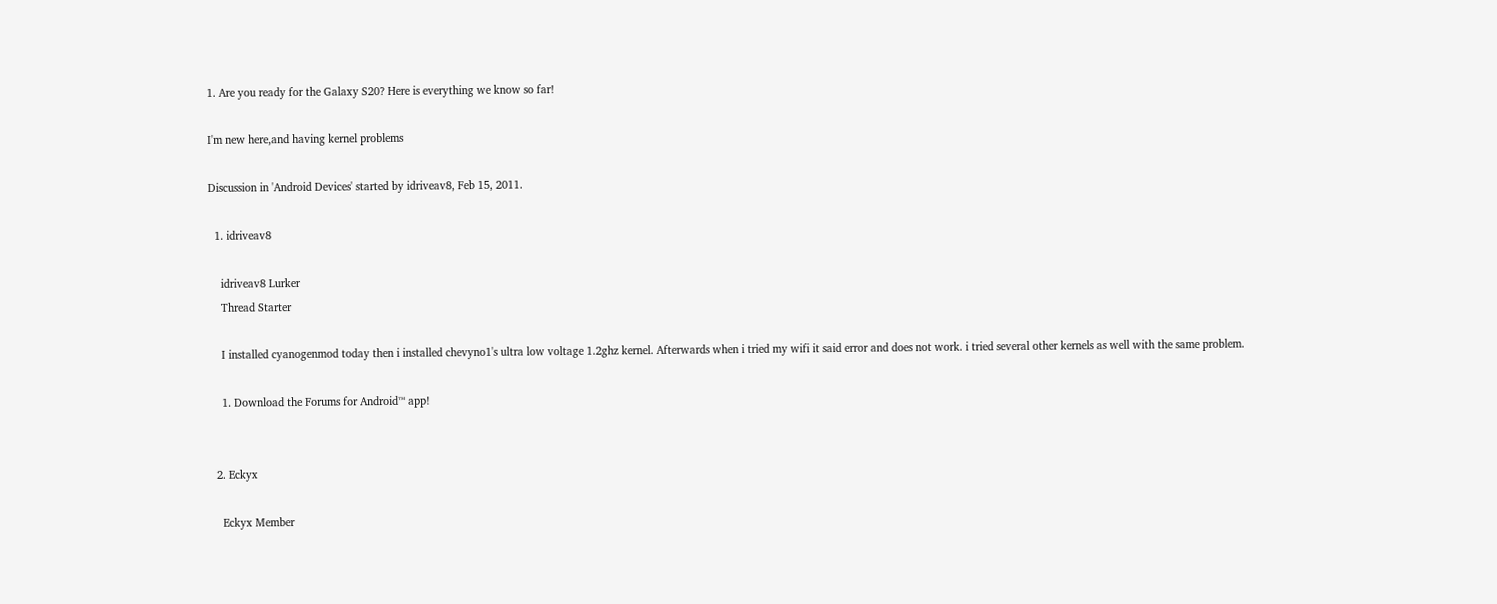1. Are you ready for the Galaxy S20? Here is everything we know so far!

I'm new here,and having kernel problems

Discussion in 'Android Devices' started by idriveav8, Feb 15, 2011.

  1. idriveav8

    idriveav8 Lurker
    Thread Starter

    I installed cyanogenmod today then i installed chevyno1's ultra low voltage 1.2ghz kernel. Afterwards when i tried my wifi it said error and does not work. i tried several other kernels as well with the same problem.

    1. Download the Forums for Android™ app!


  2. Eckyx

    Eckyx Member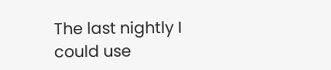The last nightly I could use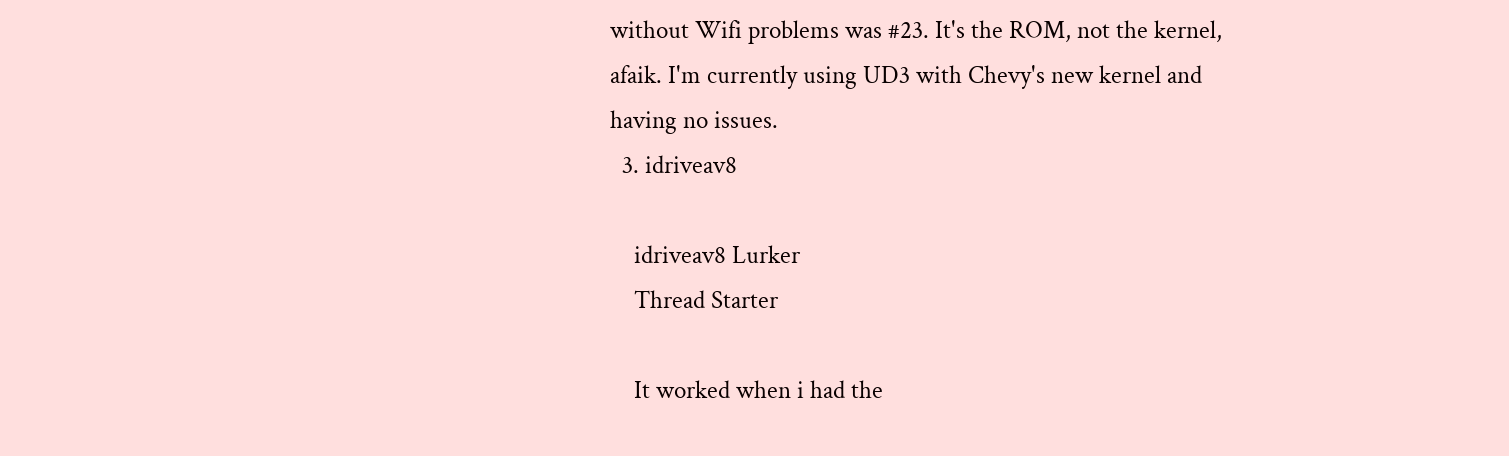without Wifi problems was #23. It's the ROM, not the kernel, afaik. I'm currently using UD3 with Chevy's new kernel and having no issues.
  3. idriveav8

    idriveav8 Lurker
    Thread Starter

    It worked when i had the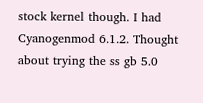stock kernel though. I had Cyanogenmod 6.1.2. Thought about trying the ss gb 5.0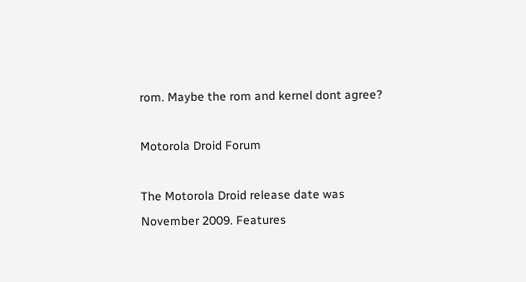rom. Maybe the rom and kernel dont agree?

Motorola Droid Forum

The Motorola Droid release date was November 2009. Features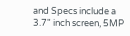and Specs include a 3.7" inch screen, 5MP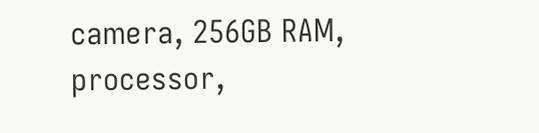camera, 256GB RAM, processor,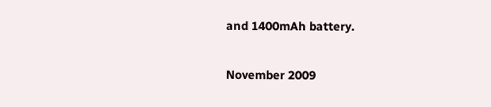and 1400mAh battery.

November 2009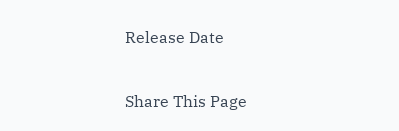Release Date

Share This Page